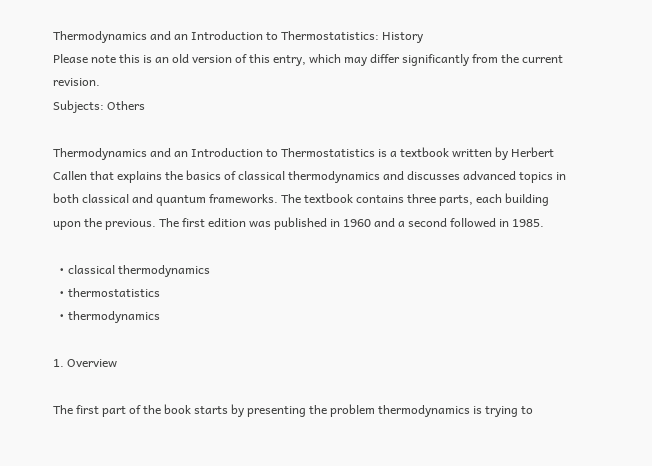Thermodynamics and an Introduction to Thermostatistics: History
Please note this is an old version of this entry, which may differ significantly from the current revision.
Subjects: Others

Thermodynamics and an Introduction to Thermostatistics is a textbook written by Herbert Callen that explains the basics of classical thermodynamics and discusses advanced topics in both classical and quantum frameworks. The textbook contains three parts, each building upon the previous. The first edition was published in 1960 and a second followed in 1985.

  • classical thermodynamics
  • thermostatistics
  • thermodynamics

1. Overview

The first part of the book starts by presenting the problem thermodynamics is trying to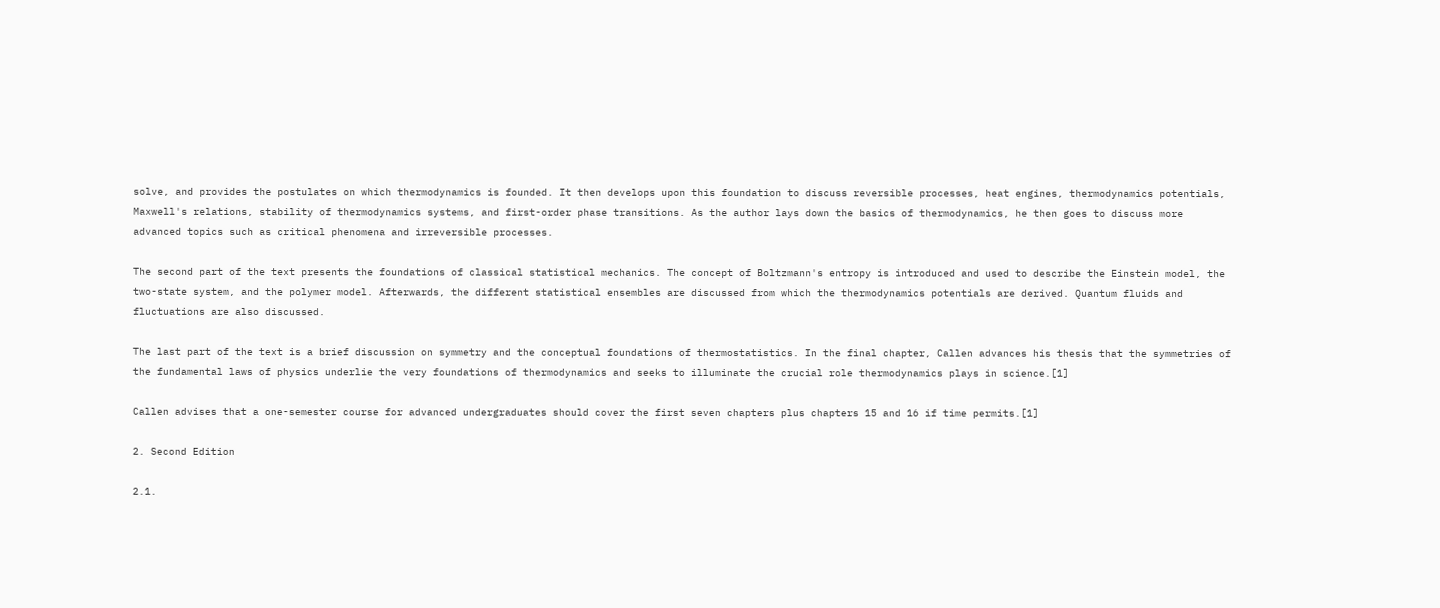solve, and provides the postulates on which thermodynamics is founded. It then develops upon this foundation to discuss reversible processes, heat engines, thermodynamics potentials, Maxwell's relations, stability of thermodynamics systems, and first-order phase transitions. As the author lays down the basics of thermodynamics, he then goes to discuss more advanced topics such as critical phenomena and irreversible processes.

The second part of the text presents the foundations of classical statistical mechanics. The concept of Boltzmann's entropy is introduced and used to describe the Einstein model, the two-state system, and the polymer model. Afterwards, the different statistical ensembles are discussed from which the thermodynamics potentials are derived. Quantum fluids and fluctuations are also discussed.

The last part of the text is a brief discussion on symmetry and the conceptual foundations of thermostatistics. In the final chapter, Callen advances his thesis that the symmetries of the fundamental laws of physics underlie the very foundations of thermodynamics and seeks to illuminate the crucial role thermodynamics plays in science.[1]

Callen advises that a one-semester course for advanced undergraduates should cover the first seven chapters plus chapters 15 and 16 if time permits.[1]

2. Second Edition

2.1.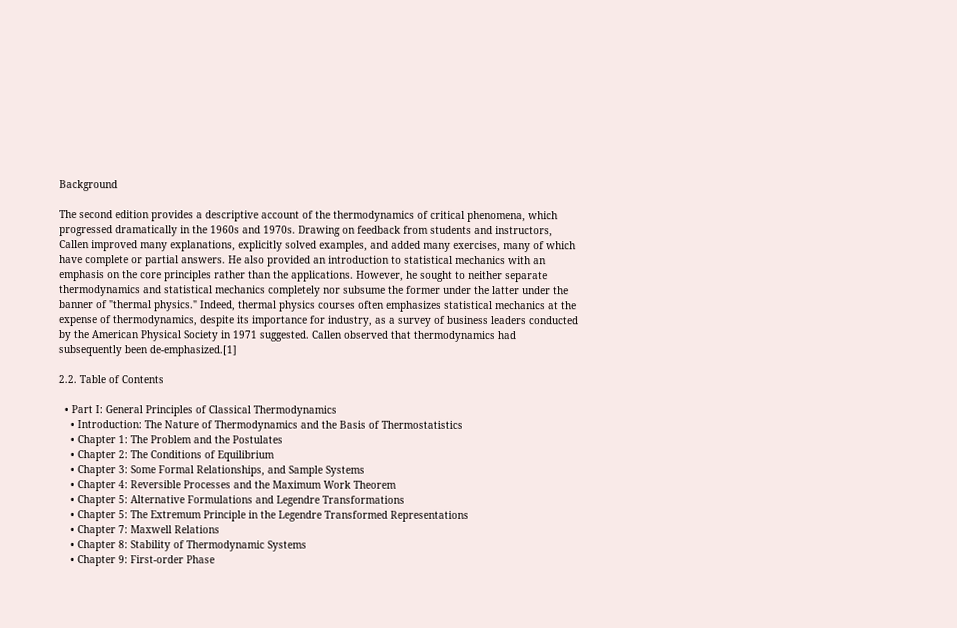Background

The second edition provides a descriptive account of the thermodynamics of critical phenomena, which progressed dramatically in the 1960s and 1970s. Drawing on feedback from students and instructors, Callen improved many explanations, explicitly solved examples, and added many exercises, many of which have complete or partial answers. He also provided an introduction to statistical mechanics with an emphasis on the core principles rather than the applications. However, he sought to neither separate thermodynamics and statistical mechanics completely nor subsume the former under the latter under the banner of "thermal physics." Indeed, thermal physics courses often emphasizes statistical mechanics at the expense of thermodynamics, despite its importance for industry, as a survey of business leaders conducted by the American Physical Society in 1971 suggested. Callen observed that thermodynamics had subsequently been de-emphasized.[1]

2.2. Table of Contents

  • Part I: General Principles of Classical Thermodynamics
    • Introduction: The Nature of Thermodynamics and the Basis of Thermostatistics
    • Chapter 1: The Problem and the Postulates
    • Chapter 2: The Conditions of Equilibrium
    • Chapter 3: Some Formal Relationships, and Sample Systems
    • Chapter 4: Reversible Processes and the Maximum Work Theorem
    • Chapter 5: Alternative Formulations and Legendre Transformations
    • Chapter 5: The Extremum Principle in the Legendre Transformed Representations
    • Chapter 7: Maxwell Relations
    • Chapter 8: Stability of Thermodynamic Systems
    • Chapter 9: First-order Phase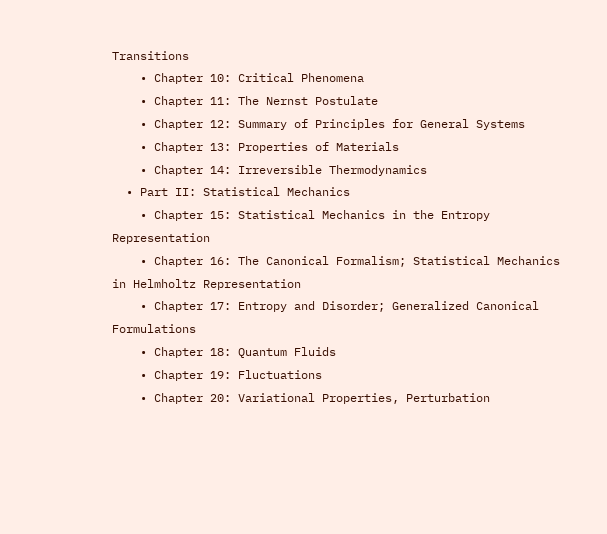Transitions
    • Chapter 10: Critical Phenomena
    • Chapter 11: The Nernst Postulate
    • Chapter 12: Summary of Principles for General Systems
    • Chapter 13: Properties of Materials
    • Chapter 14: Irreversible Thermodynamics
  • Part II: Statistical Mechanics
    • Chapter 15: Statistical Mechanics in the Entropy Representation
    • Chapter 16: The Canonical Formalism; Statistical Mechanics in Helmholtz Representation
    • Chapter 17: Entropy and Disorder; Generalized Canonical Formulations
    • Chapter 18: Quantum Fluids
    • Chapter 19: Fluctuations
    • Chapter 20: Variational Properties, Perturbation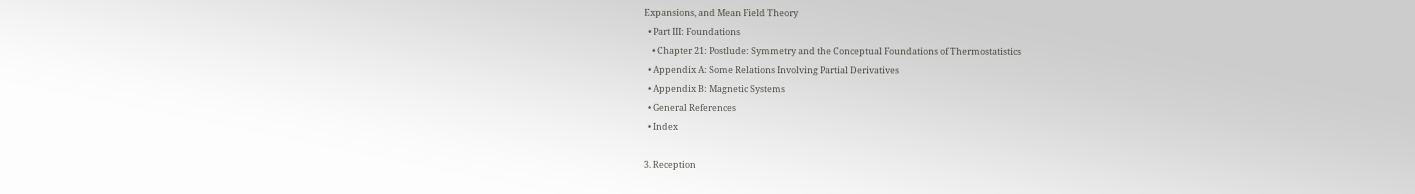Expansions, and Mean Field Theory
  • Part III: Foundations
    • Chapter 21: Postlude: Symmetry and the Conceptual Foundations of Thermostatistics
  • Appendix A: Some Relations Involving Partial Derivatives
  • Appendix B: Magnetic Systems
  • General References
  • Index

3. Reception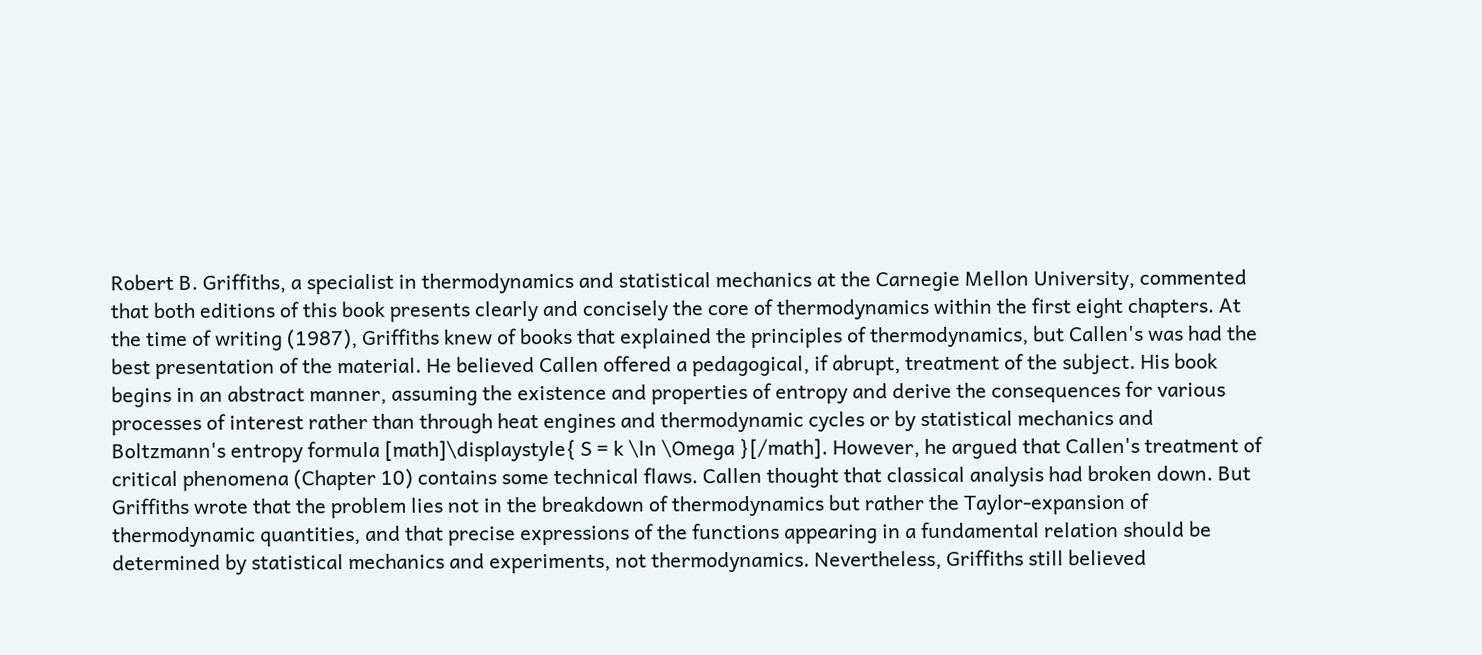Robert B. Griffiths, a specialist in thermodynamics and statistical mechanics at the Carnegie Mellon University, commented that both editions of this book presents clearly and concisely the core of thermodynamics within the first eight chapters. At the time of writing (1987), Griffiths knew of books that explained the principles of thermodynamics, but Callen's was had the best presentation of the material. He believed Callen offered a pedagogical, if abrupt, treatment of the subject. His book begins in an abstract manner, assuming the existence and properties of entropy and derive the consequences for various processes of interest rather than through heat engines and thermodynamic cycles or by statistical mechanics and Boltzmann's entropy formula [math]\displaystyle{ S = k \ln \Omega }[/math]. However, he argued that Callen's treatment of critical phenomena (Chapter 10) contains some technical flaws. Callen thought that classical analysis had broken down. But Griffiths wrote that the problem lies not in the breakdown of thermodynamics but rather the Taylor-expansion of thermodynamic quantities, and that precise expressions of the functions appearing in a fundamental relation should be determined by statistical mechanics and experiments, not thermodynamics. Nevertheless, Griffiths still believed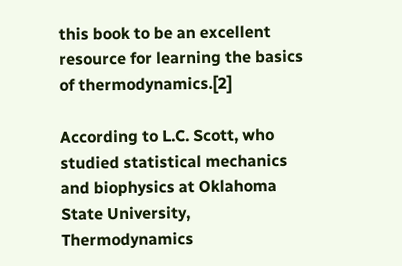this book to be an excellent resource for learning the basics of thermodynamics.[2]

According to L.C. Scott, who studied statistical mechanics and biophysics at Oklahoma State University, Thermodynamics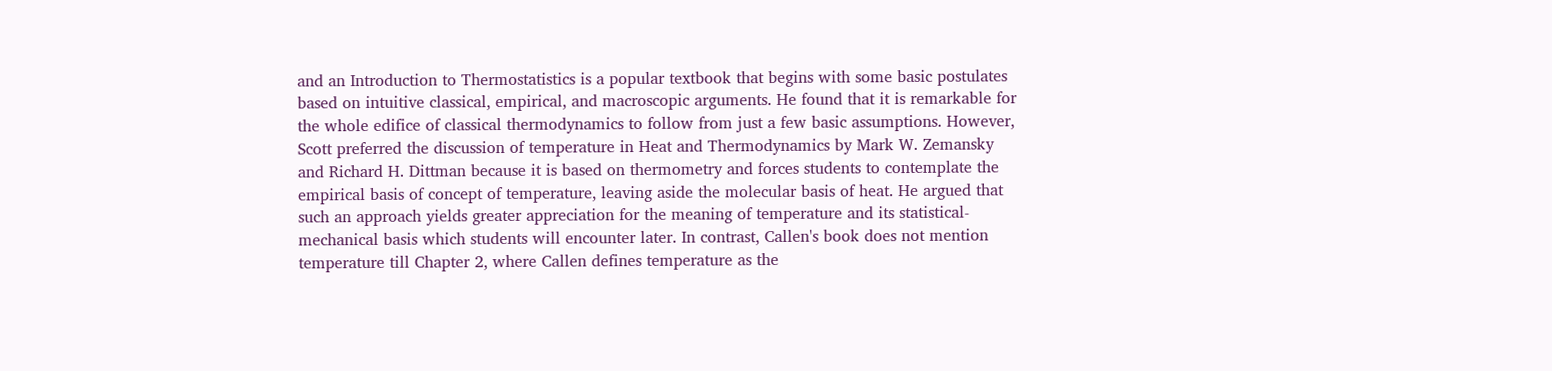and an Introduction to Thermostatistics is a popular textbook that begins with some basic postulates based on intuitive classical, empirical, and macroscopic arguments. He found that it is remarkable for the whole edifice of classical thermodynamics to follow from just a few basic assumptions. However, Scott preferred the discussion of temperature in Heat and Thermodynamics by Mark W. Zemansky and Richard H. Dittman because it is based on thermometry and forces students to contemplate the empirical basis of concept of temperature, leaving aside the molecular basis of heat. He argued that such an approach yields greater appreciation for the meaning of temperature and its statistical-mechanical basis which students will encounter later. In contrast, Callen's book does not mention temperature till Chapter 2, where Callen defines temperature as the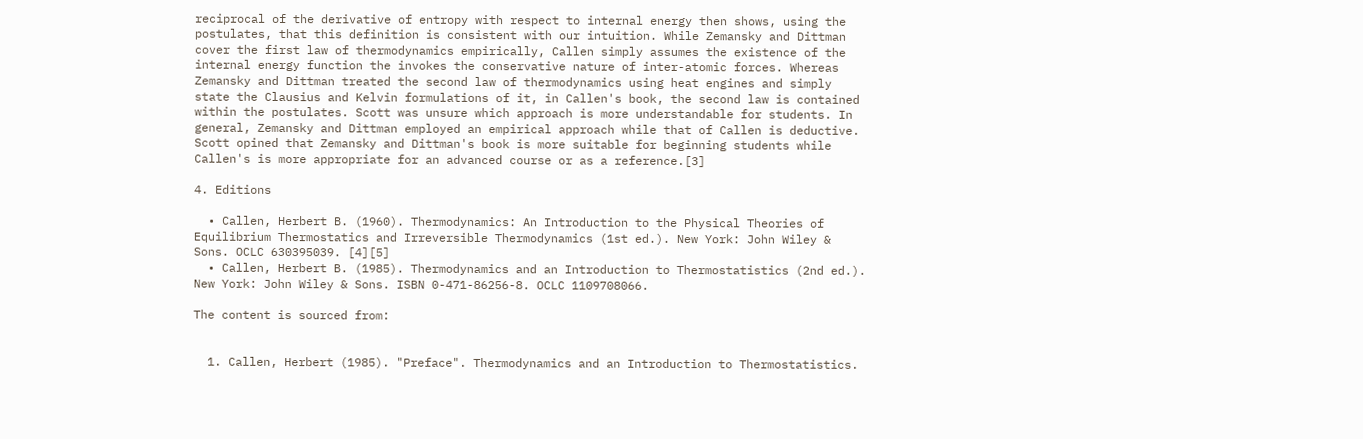reciprocal of the derivative of entropy with respect to internal energy then shows, using the postulates, that this definition is consistent with our intuition. While Zemansky and Dittman cover the first law of thermodynamics empirically, Callen simply assumes the existence of the internal energy function the invokes the conservative nature of inter-atomic forces. Whereas Zemansky and Dittman treated the second law of thermodynamics using heat engines and simply state the Clausius and Kelvin formulations of it, in Callen's book, the second law is contained within the postulates. Scott was unsure which approach is more understandable for students. In general, Zemansky and Dittman employed an empirical approach while that of Callen is deductive. Scott opined that Zemansky and Dittman's book is more suitable for beginning students while Callen's is more appropriate for an advanced course or as a reference.[3]

4. Editions

  • Callen, Herbert B. (1960). Thermodynamics: An Introduction to the Physical Theories of Equilibrium Thermostatics and Irreversible Thermodynamics (1st ed.). New York: John Wiley & Sons. OCLC 630395039. [4][5]
  • Callen, Herbert B. (1985). Thermodynamics and an Introduction to Thermostatistics (2nd ed.). New York: John Wiley & Sons. ISBN 0-471-86256-8. OCLC 1109708066.

The content is sourced from:


  1. Callen, Herbert (1985). "Preface". Thermodynamics and an Introduction to Thermostatistics.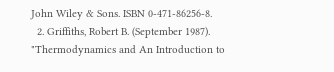John Wiley & Sons. ISBN 0-471-86256-8.
  2. Griffiths, Robert B. (September 1987). "Thermodynamics and An Introduction to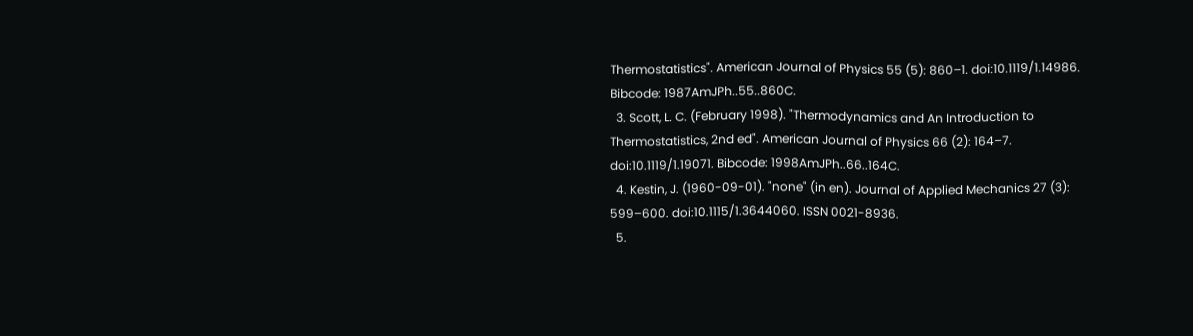Thermostatistics". American Journal of Physics 55 (5): 860–1. doi:10.1119/1.14986. Bibcode: 1987AmJPh..55..860C.
  3. Scott, L. C. (February 1998). "Thermodynamics and An Introduction to Thermostatistics, 2nd ed". American Journal of Physics 66 (2): 164–7. doi:10.1119/1.19071. Bibcode: 1998AmJPh..66..164C.
  4. Kestin, J. (1960-09-01). "none" (in en). Journal of Applied Mechanics 27 (3): 599–600. doi:10.1115/1.3644060. ISSN 0021-8936.
  5.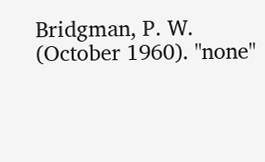Bridgman, P. W. (October 1960). "none"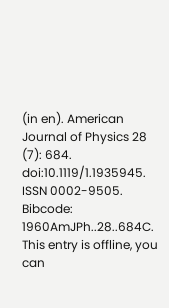(in en). American Journal of Physics 28 (7): 684. doi:10.1119/1.1935945. ISSN 0002-9505. Bibcode: 1960AmJPh..28..684C.
This entry is offline, you can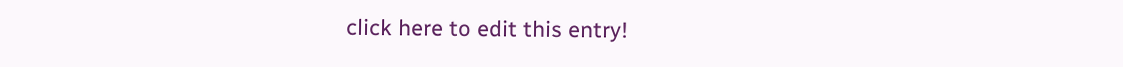click here to edit this entry!